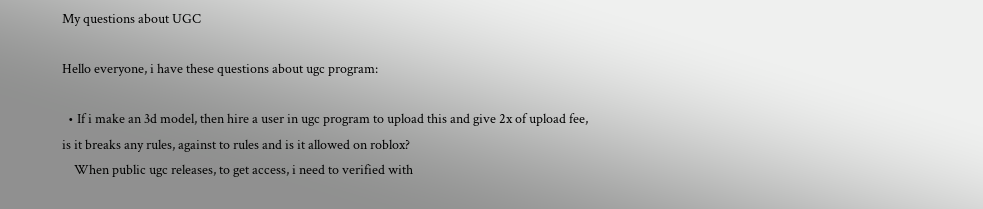My questions about UGC

Hello everyone, i have these questions about ugc program:

  • If i make an 3d model, then hire a user in ugc program to upload this and give 2x of upload fee, is it breaks any rules, against to rules and is it allowed on roblox?
    When public ugc releases, to get access, i need to verified with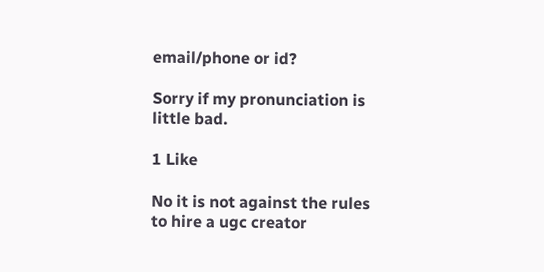email/phone or id?

Sorry if my pronunciation is little bad.

1 Like

No it is not against the rules to hire a ugc creator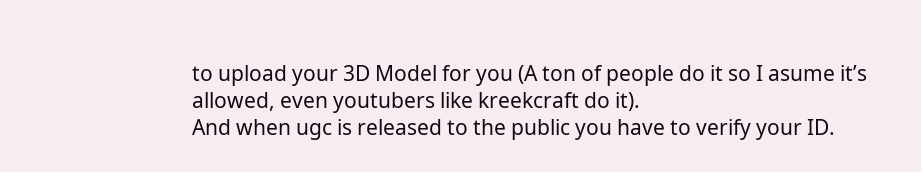to upload your 3D Model for you (A ton of people do it so I asume it’s allowed, even youtubers like kreekcraft do it).
And when ugc is released to the public you have to verify your ID.